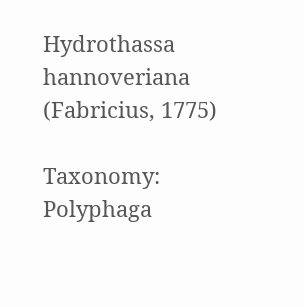Hydrothassa hannoveriana (Fabricius, 1775)

Taxonomy: Polyphaga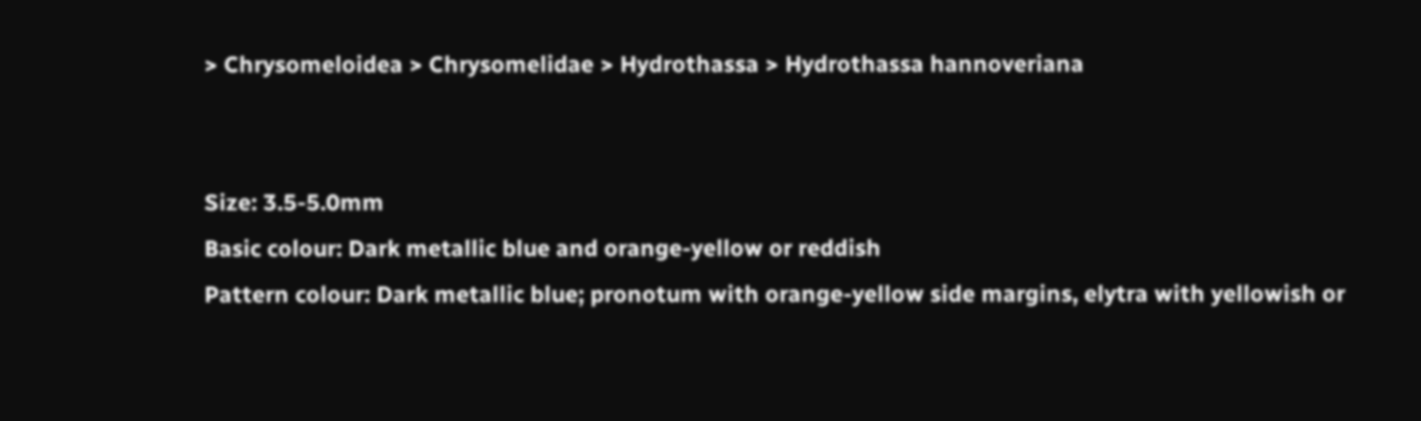> Chrysomeloidea > Chrysomelidae > Hydrothassa > Hydrothassa hannoveriana


Size: 3.5-5.0mm
Basic colour: Dark metallic blue and orange-yellow or reddish
Pattern colour: Dark metallic blue; pronotum with orange-yellow side margins, elytra with yellowish or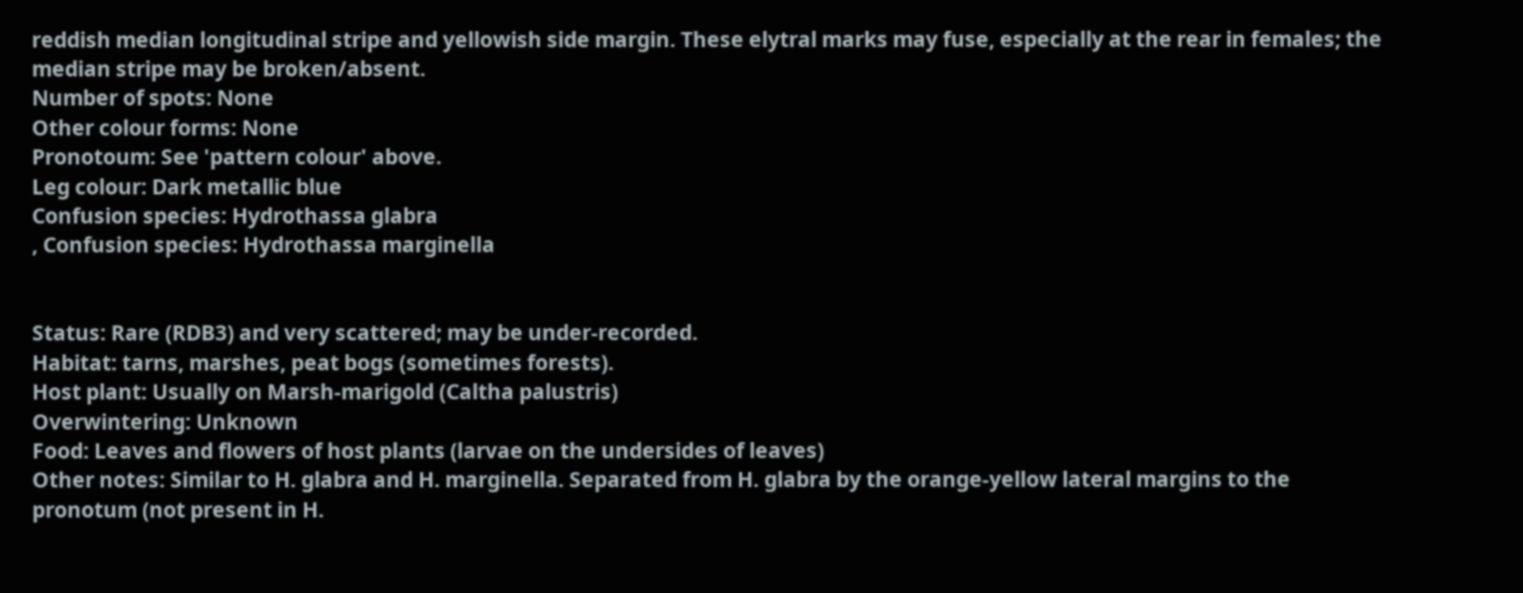reddish median longitudinal stripe and yellowish side margin. These elytral marks may fuse, especially at the rear in females; the median stripe may be broken/absent.
Number of spots: None
Other colour forms: None
Pronotoum: See 'pattern colour' above.
Leg colour: Dark metallic blue
Confusion species: Hydrothassa glabra
, Confusion species: Hydrothassa marginella


Status: Rare (RDB3) and very scattered; may be under-recorded.
Habitat: tarns, marshes, peat bogs (sometimes forests).
Host plant: Usually on Marsh-marigold (Caltha palustris)
Overwintering: Unknown
Food: Leaves and flowers of host plants (larvae on the undersides of leaves)
Other notes: Similar to H. glabra and H. marginella. Separated from H. glabra by the orange-yellow lateral margins to the pronotum (not present in H.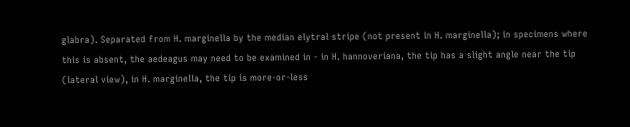glabra). Separated from H. marginella by the median elytral stripe (not present in H. marginella); in specimens where this is absent, the aedeagus may need to be examined in - in H. hannoveriana, the tip has a slight angle near the tip (lateral view), in H. marginella, the tip is more-or-less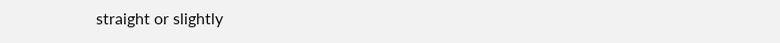straight or slightly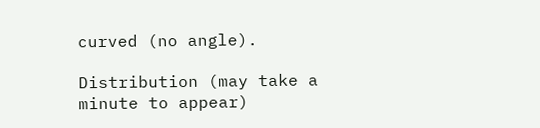curved (no angle).

Distribution (may take a minute to appear)